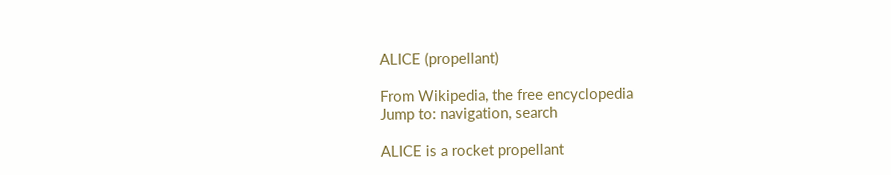ALICE (propellant)

From Wikipedia, the free encyclopedia
Jump to: navigation, search

ALICE is a rocket propellant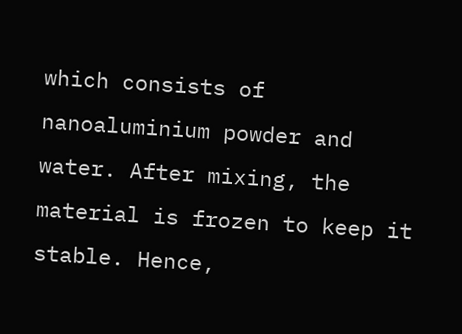which consists of nanoaluminium powder and water. After mixing, the material is frozen to keep it stable. Hence,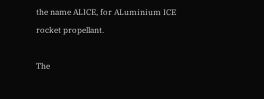the name ALICE, for ALuminium ICE rocket propellant.

The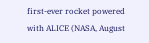first-ever rocket powered with ALICE (NASA, August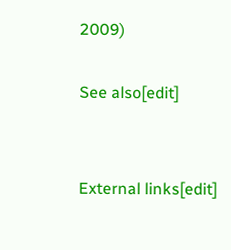2009)

See also[edit]


External links[edit]